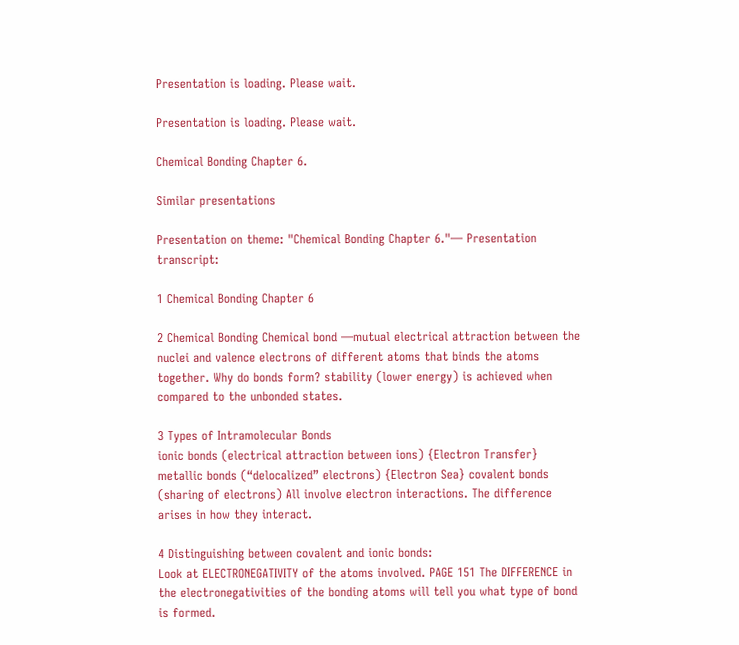Presentation is loading. Please wait.

Presentation is loading. Please wait.

Chemical Bonding Chapter 6.

Similar presentations

Presentation on theme: "Chemical Bonding Chapter 6."— Presentation transcript:

1 Chemical Bonding Chapter 6

2 Chemical Bonding Chemical bond —mutual electrical attraction between the nuclei and valence electrons of different atoms that binds the atoms together. Why do bonds form? stability (lower energy) is achieved when compared to the unbonded states.

3 Types of Intramolecular Bonds
ionic bonds (electrical attraction between ions) {Electron Transfer} metallic bonds (“delocalized” electrons) {Electron Sea} covalent bonds (sharing of electrons) All involve electron interactions. The difference arises in how they interact.

4 Distinguishing between covalent and ionic bonds:
Look at ELECTRONEGATIVITY of the atoms involved. PAGE 151 The DIFFERENCE in the electronegativities of the bonding atoms will tell you what type of bond is formed.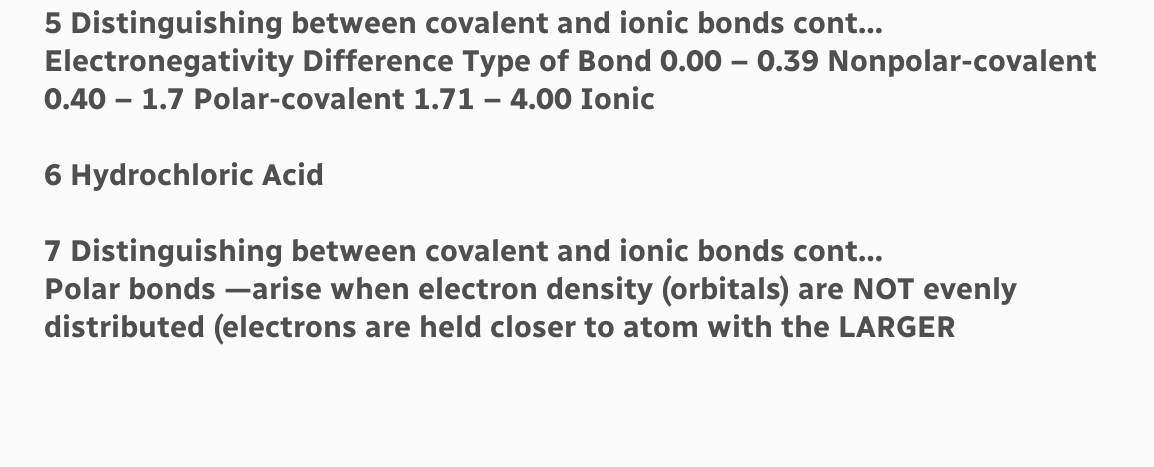5 Distinguishing between covalent and ionic bonds cont…
Electronegativity Difference Type of Bond 0.00 – 0.39 Nonpolar-covalent 0.40 – 1.7 Polar-covalent 1.71 – 4.00 Ionic

6 Hydrochloric Acid

7 Distinguishing between covalent and ionic bonds cont…
Polar bonds —arise when electron density (orbitals) are NOT evenly distributed (electrons are held closer to atom with the LARGER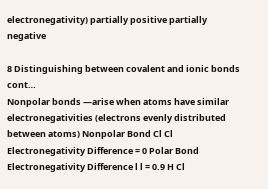electronegativity) partially positive partially negative

8 Distinguishing between covalent and ionic bonds cont…
Nonpolar bonds —arise when atoms have similar electronegativities (electrons evenly distributed between atoms) Nonpolar Bond Cl Cl Electronegativity Difference = 0 Polar Bond Electronegativity Difference l l = 0.9 H Cl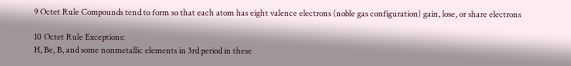9 Octet Rule Compounds tend to form so that each atom has eight valence electrons (noble gas configuration) gain, lose, or share electrons

10 Octet Rule Exceptions:
H, Be, B, and some nonmetallic elements in 3rd period in these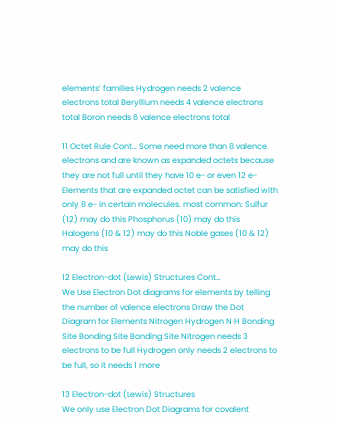elements’ families Hydrogen needs 2 valence electrons total Beryllium needs 4 valence electrons total Boron needs 6 valence electrons total

11 Octet Rule Cont… Some need more than 8 valence electrons and are known as expanded octets because they are not full until they have 10 e- or even 12 e- Elements that are expanded octet can be satisfied with only 8 e- in certain molecules. most common: Sulfur (12) may do this Phosphorus (10) may do this Halogens (10 & 12) may do this Noble gases (10 & 12) may do this

12 Electron-dot (Lewis) Structures Cont…
We Use Electron Dot diagrams for elements by telling the number of valence electrons Draw the Dot Diagram for Elements Nitrogen Hydrogen N H Bonding Site Bonding Site Bonding Site Nitrogen needs 3 electrons to be full Hydrogen only needs 2 electrons to be full, so it needs 1 more

13 Electron-dot (Lewis) Structures
We only use Electron Dot Diagrams for covalent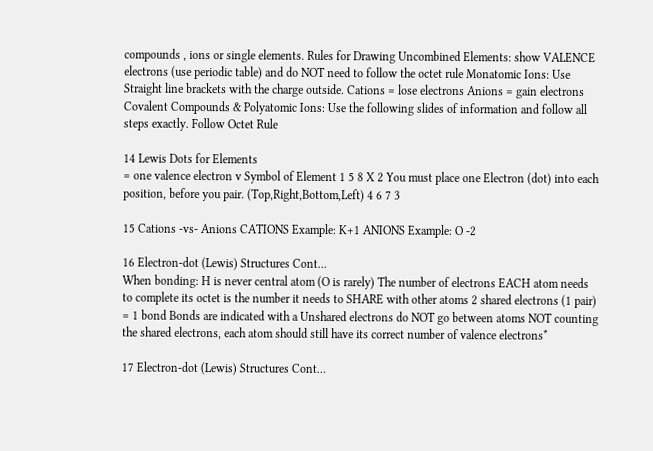compounds , ions or single elements. Rules for Drawing Uncombined Elements: show VALENCE electrons (use periodic table) and do NOT need to follow the octet rule Monatomic Ions: Use Straight line brackets with the charge outside. Cations = lose electrons Anions = gain electrons Covalent Compounds & Polyatomic Ions: Use the following slides of information and follow all steps exactly. Follow Octet Rule

14 Lewis Dots for Elements
= one valence electron v Symbol of Element 1 5 8 X 2 You must place one Electron (dot) into each position, before you pair. (Top,Right,Bottom,Left) 4 6 7 3

15 Cations -vs- Anions CATIONS Example: K+1 ANIONS Example: O -2

16 Electron-dot (Lewis) Structures Cont…
When bonding: H is never central atom (O is rarely) The number of electrons EACH atom needs to complete its octet is the number it needs to SHARE with other atoms 2 shared electrons (1 pair) = 1 bond Bonds are indicated with a Unshared electrons do NOT go between atoms NOT counting the shared electrons, each atom should still have its correct number of valence electrons*

17 Electron-dot (Lewis) Structures Cont…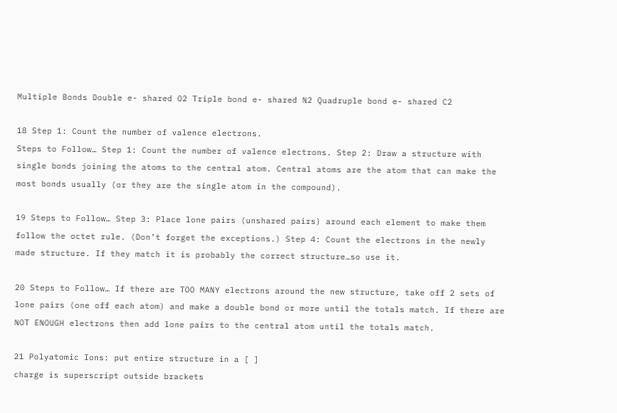Multiple Bonds Double e- shared O2 Triple bond e- shared N2 Quadruple bond e- shared C2

18 Step 1: Count the number of valence electrons.
Steps to Follow… Step 1: Count the number of valence electrons. Step 2: Draw a structure with single bonds joining the atoms to the central atom. Central atoms are the atom that can make the most bonds usually (or they are the single atom in the compound).

19 Steps to Follow… Step 3: Place lone pairs (unshared pairs) around each element to make them follow the octet rule. (Don’t forget the exceptions.) Step 4: Count the electrons in the newly made structure. If they match it is probably the correct structure…so use it.

20 Steps to Follow… If there are TOO MANY electrons around the new structure, take off 2 sets of lone pairs (one off each atom) and make a double bond or more until the totals match. If there are NOT ENOUGH electrons then add lone pairs to the central atom until the totals match.

21 Polyatomic Ions: put entire structure in a [ ]
charge is superscript outside brackets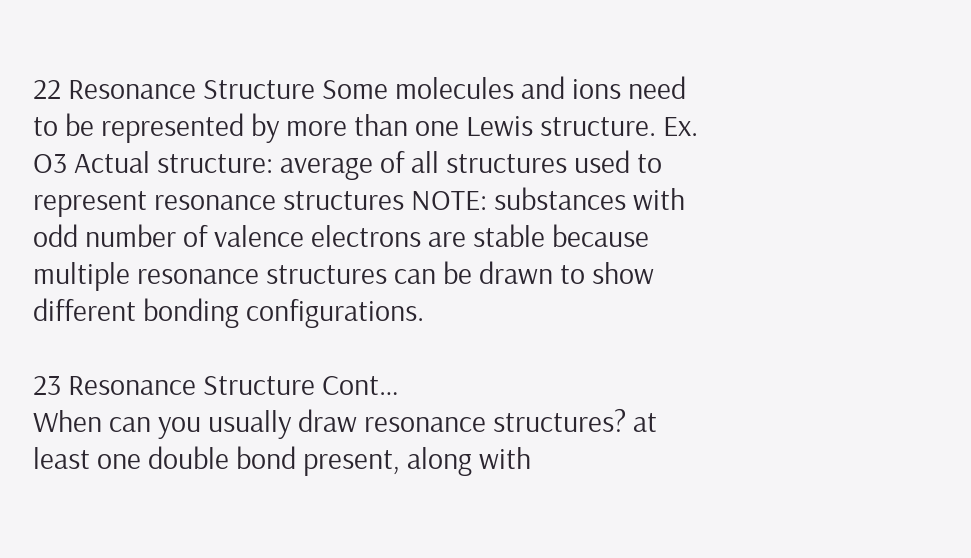22 Resonance Structure Some molecules and ions need to be represented by more than one Lewis structure. Ex. O3 Actual structure: average of all structures used to represent resonance structures NOTE: substances with odd number of valence electrons are stable because multiple resonance structures can be drawn to show different bonding configurations.

23 Resonance Structure Cont…
When can you usually draw resonance structures? at least one double bond present, along with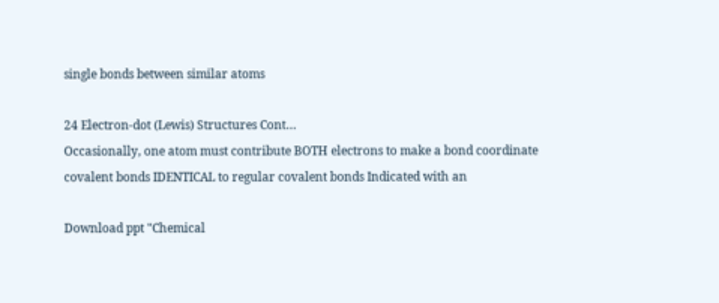single bonds between similar atoms

24 Electron-dot (Lewis) Structures Cont…
Occasionally, one atom must contribute BOTH electrons to make a bond coordinate covalent bonds IDENTICAL to regular covalent bonds Indicated with an

Download ppt "Chemical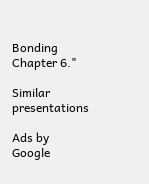Bonding Chapter 6."

Similar presentations

Ads by Google